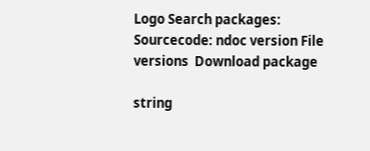Logo Search packages:
Sourcecode: ndoc version File versions  Download package

string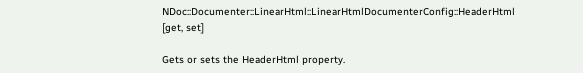NDoc::Documenter::LinearHtml::LinearHtmlDocumenterConfig::HeaderHtml [get, set]

Gets or sets the HeaderHtml property.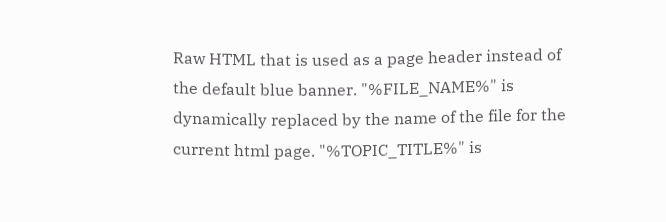Raw HTML that is used as a page header instead of the default blue banner. "%FILE_NAME%" is dynamically replaced by the name of the file for the current html page. "%TOPIC_TITLE%" is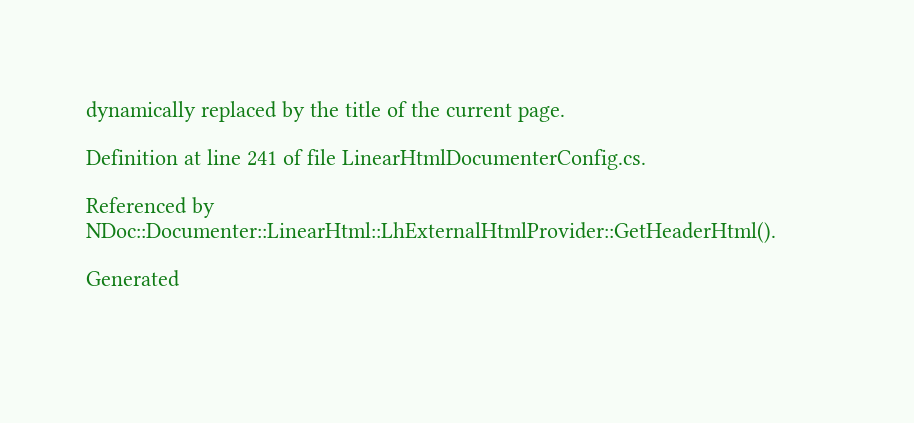dynamically replaced by the title of the current page.

Definition at line 241 of file LinearHtmlDocumenterConfig.cs.

Referenced by NDoc::Documenter::LinearHtml::LhExternalHtmlProvider::GetHeaderHtml().

Generated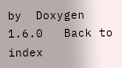by  Doxygen 1.6.0   Back to index